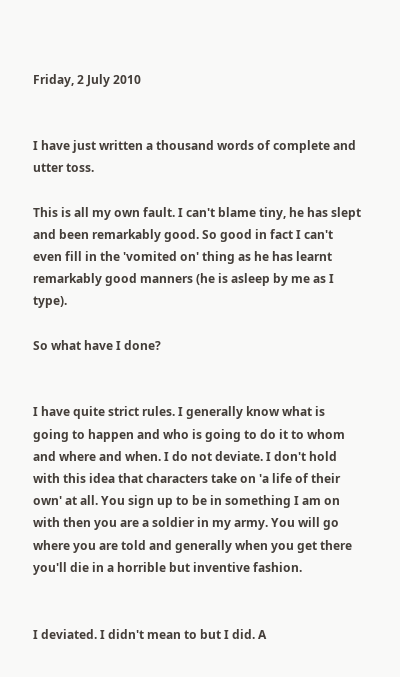Friday, 2 July 2010


I have just written a thousand words of complete and utter toss.

This is all my own fault. I can't blame tiny, he has slept and been remarkably good. So good in fact I can't even fill in the 'vomited on' thing as he has learnt remarkably good manners (he is asleep by me as I type).

So what have I done?


I have quite strict rules. I generally know what is going to happen and who is going to do it to whom and where and when. I do not deviate. I don't hold with this idea that characters take on 'a life of their own' at all. You sign up to be in something I am on with then you are a soldier in my army. You will go where you are told and generally when you get there you'll die in a horrible but inventive fashion.


I deviated. I didn't mean to but I did. A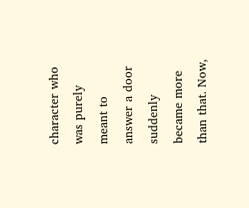character who was purely meant to answer a door suddenly became more than that. Now,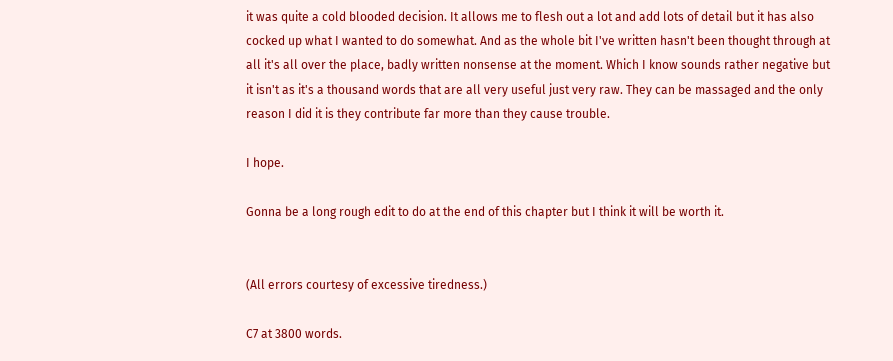it was quite a cold blooded decision. It allows me to flesh out a lot and add lots of detail but it has also cocked up what I wanted to do somewhat. And as the whole bit I've written hasn't been thought through at all it's all over the place, badly written nonsense at the moment. Which I know sounds rather negative but it isn't as it's a thousand words that are all very useful just very raw. They can be massaged and the only reason I did it is they contribute far more than they cause trouble.

I hope.

Gonna be a long rough edit to do at the end of this chapter but I think it will be worth it.


(All errors courtesy of excessive tiredness.)

C7 at 3800 words.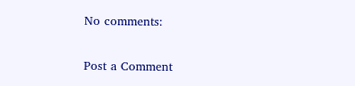No comments:

Post a Comment